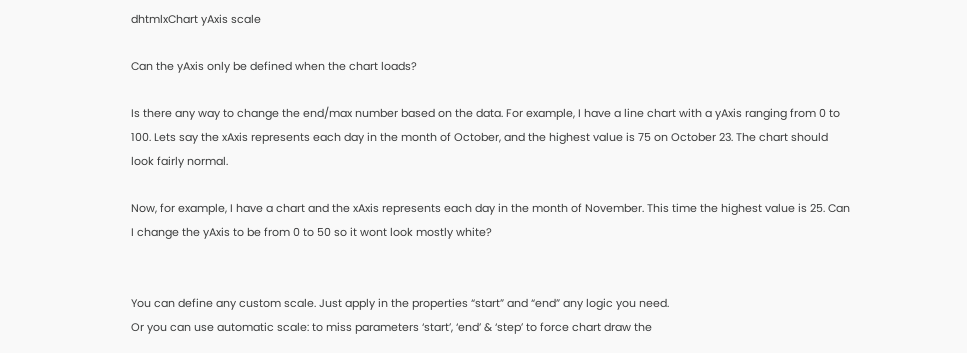dhtmlxChart yAxis scale

Can the yAxis only be defined when the chart loads?

Is there any way to change the end/max number based on the data. For example, I have a line chart with a yAxis ranging from 0 to 100. Lets say the xAxis represents each day in the month of October, and the highest value is 75 on October 23. The chart should look fairly normal.

Now, for example, I have a chart and the xAxis represents each day in the month of November. This time the highest value is 25. Can I change the yAxis to be from 0 to 50 so it wont look mostly white?


You can define any custom scale. Just apply in the properties “start” and “end” any logic you need.
Or you can use automatic scale: to miss parameters ‘start’, ‘end’ & ‘step’ to force chart draw the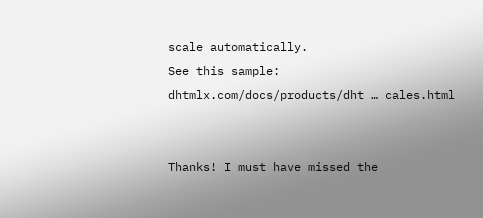scale automatically.
See this sample:
dhtmlx.com/docs/products/dht … cales.html


Thanks! I must have missed the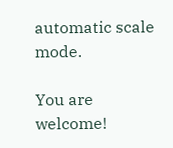automatic scale mode.

You are welcome!